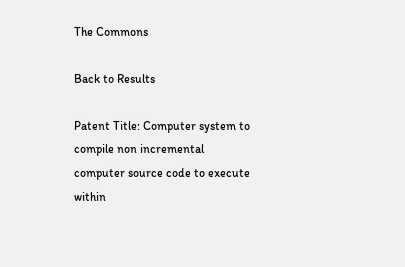The Commons

Back to Results

Patent Title: Computer system to compile non incremental computer source code to execute within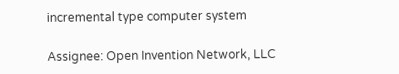incremental type computer system

Assignee: Open Invention Network, LLC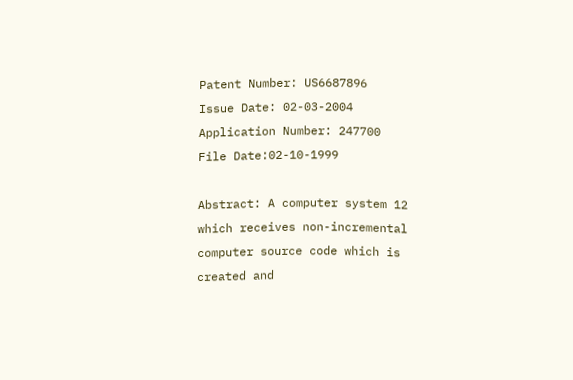Patent Number: US6687896
Issue Date: 02-03-2004
Application Number: 247700
File Date:02-10-1999

Abstract: A computer system 12 which receives non-incremental computer source code which is created and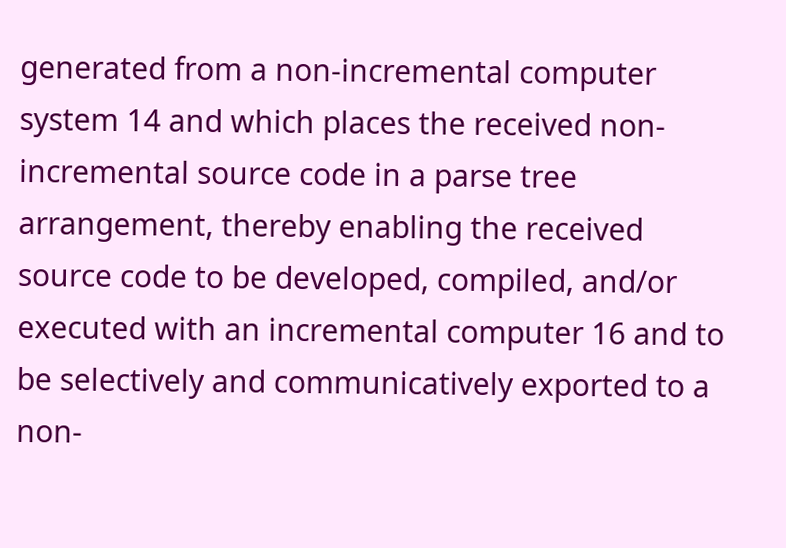generated from a non-incremental computer system 14 and which places the received non-incremental source code in a parse tree arrangement, thereby enabling the received source code to be developed, compiled, and/or executed with an incremental computer 16 and to be selectively and communicatively exported to a non-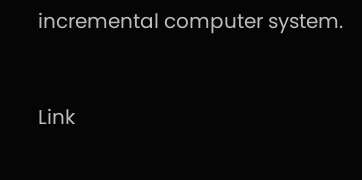incremental computer system.


Link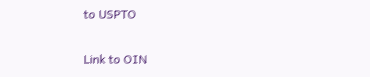to USPTO

Link to OIN